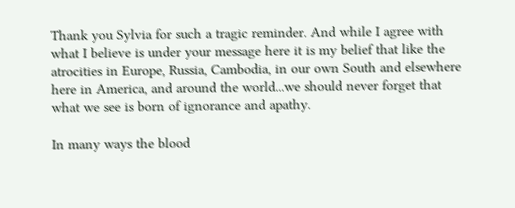Thank you Sylvia for such a tragic reminder. And while I agree with what I believe is under your message here it is my belief that like the atrocities in Europe, Russia, Cambodia, in our own South and elsewhere here in America, and around the world...we should never forget that what we see is born of ignorance and apathy.

In many ways the blood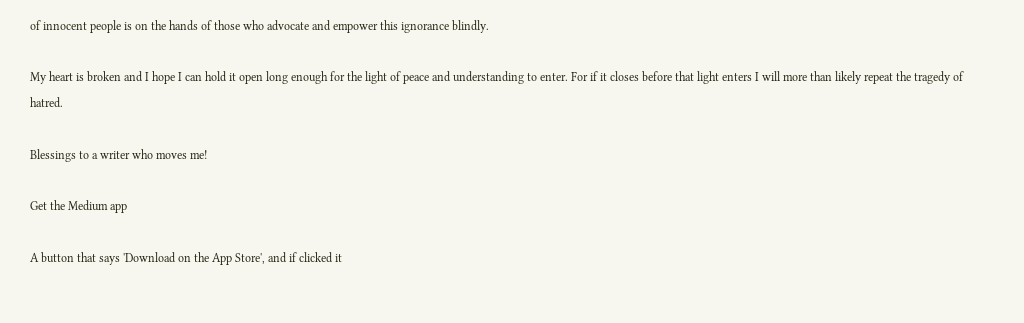of innocent people is on the hands of those who advocate and empower this ignorance blindly.

My heart is broken and I hope I can hold it open long enough for the light of peace and understanding to enter. For if it closes before that light enters I will more than likely repeat the tragedy of hatred.

Blessings to a writer who moves me!

Get the Medium app

A button that says 'Download on the App Store', and if clicked it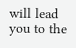will lead you to the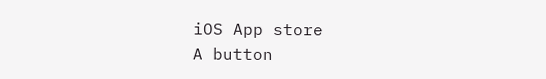iOS App store
A button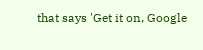that says 'Get it on, Google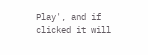Play', and if clicked it will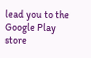lead you to the Google Play store